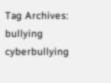Tag Archives: bullying cyberbullying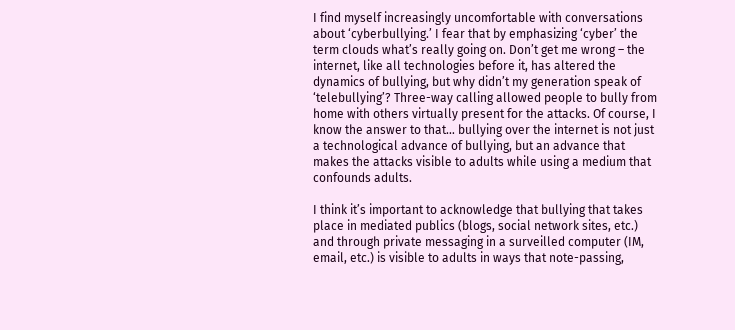I find myself increasingly uncomfortable with conversations about ‘cyberbullying.’ I fear that by emphasizing ‘cyber’ the term clouds what’s really going on. Don’t get me wrong – the internet, like all technologies before it, has altered the dynamics of bullying, but why didn’t my generation speak of ‘telebullying’? Three-way calling allowed people to bully from home with others virtually present for the attacks. Of course, I know the answer to that… bullying over the internet is not just a technological advance of bullying, but an advance that makes the attacks visible to adults while using a medium that confounds adults.

I think it’s important to acknowledge that bullying that takes place in mediated publics (blogs, social network sites, etc.) and through private messaging in a surveilled computer (IM, email, etc.) is visible to adults in ways that note-passing,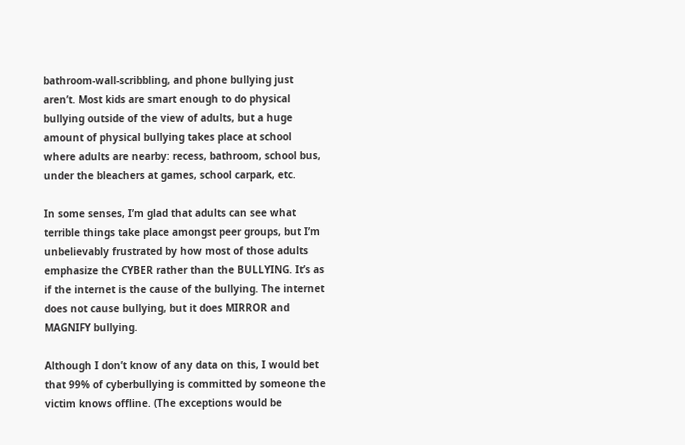bathroom-wall-scribbling, and phone bullying just aren’t. Most kids are smart enough to do physical bullying outside of the view of adults, but a huge amount of physical bullying takes place at school where adults are nearby: recess, bathroom, school bus, under the bleachers at games, school carpark, etc.

In some senses, I’m glad that adults can see what terrible things take place amongst peer groups, but I’m unbelievably frustrated by how most of those adults emphasize the CYBER rather than the BULLYING. It’s as if the internet is the cause of the bullying. The internet does not cause bullying, but it does MIRROR and MAGNIFY bullying.

Although I don’t know of any data on this, I would bet that 99% of cyberbullying is committed by someone the victim knows offline. (The exceptions would be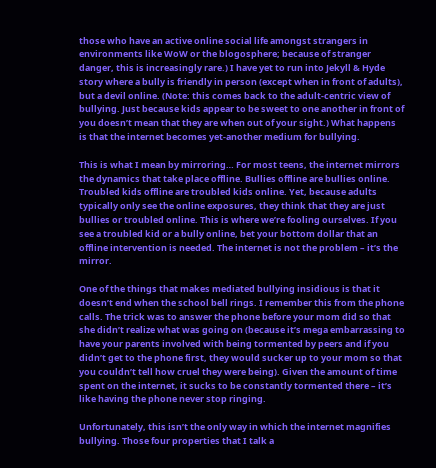those who have an active online social life amongst strangers in environments like WoW or the blogosphere; because of stranger danger, this is increasingly rare.) I have yet to run into Jekyll & Hyde story where a bully is friendly in person (except when in front of adults), but a devil online. (Note: this comes back to the adult-centric view of bullying. Just because kids appear to be sweet to one another in front of you doesn’t mean that they are when out of your sight.) What happens is that the internet becomes yet-another medium for bullying.

This is what I mean by mirroring… For most teens, the internet mirrors the dynamics that take place offline. Bullies offline are bullies online. Troubled kids offline are troubled kids online. Yet, because adults typically only see the online exposures, they think that they are just bullies or troubled online. This is where we’re fooling ourselves. If you see a troubled kid or a bully online, bet your bottom dollar that an offline intervention is needed. The internet is not the problem – it’s the mirror.

One of the things that makes mediated bullying insidious is that it doesn’t end when the school bell rings. I remember this from the phone calls. The trick was to answer the phone before your mom did so that she didn’t realize what was going on (because it’s mega embarrassing to have your parents involved with being tormented by peers and if you didn’t get to the phone first, they would sucker up to your mom so that you couldn’t tell how cruel they were being). Given the amount of time spent on the internet, it sucks to be constantly tormented there – it’s like having the phone never stop ringing.

Unfortunately, this isn’t the only way in which the internet magnifies bullying. Those four properties that I talk a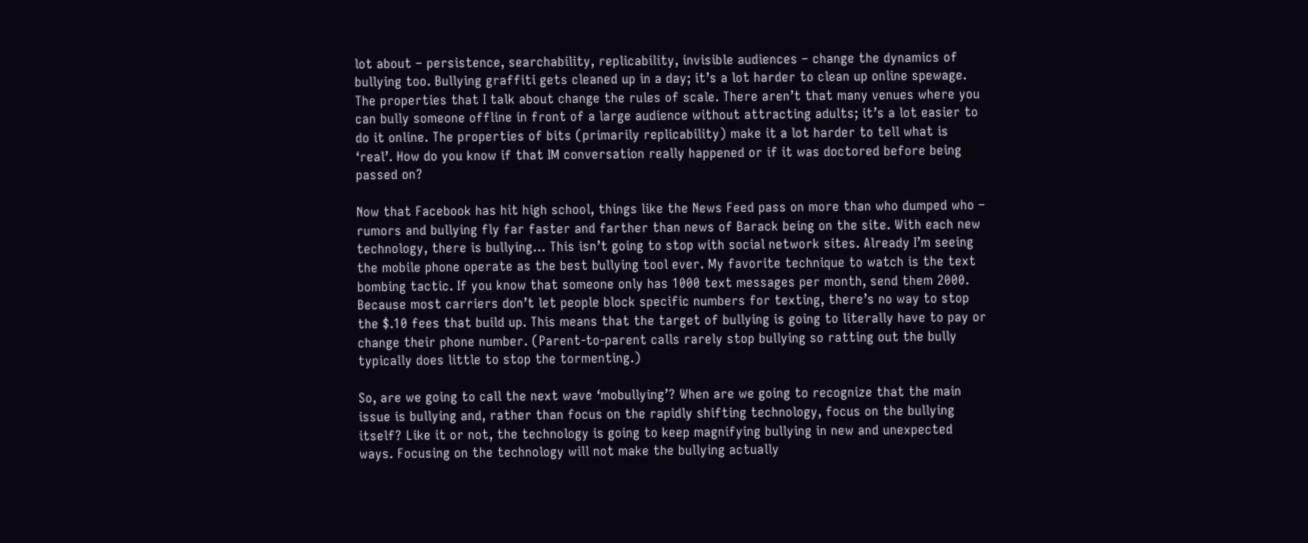lot about – persistence, searchability, replicability, invisible audiences – change the dynamics of bullying too. Bullying graffiti gets cleaned up in a day; it’s a lot harder to clean up online spewage. The properties that I talk about change the rules of scale. There aren’t that many venues where you can bully someone offline in front of a large audience without attracting adults; it’s a lot easier to do it online. The properties of bits (primarily replicability) make it a lot harder to tell what is ‘real’. How do you know if that IM conversation really happened or if it was doctored before being passed on?

Now that Facebook has hit high school, things like the News Feed pass on more than who dumped who – rumors and bullying fly far faster and farther than news of Barack being on the site. With each new technology, there is bullying… This isn’t going to stop with social network sites. Already I’m seeing the mobile phone operate as the best bullying tool ever. My favorite technique to watch is the text bombing tactic. If you know that someone only has 1000 text messages per month, send them 2000. Because most carriers don’t let people block specific numbers for texting, there’s no way to stop the $.10 fees that build up. This means that the target of bullying is going to literally have to pay or change their phone number. (Parent-to-parent calls rarely stop bullying so ratting out the bully typically does little to stop the tormenting.)

So, are we going to call the next wave ‘mobullying’? When are we going to recognize that the main issue is bullying and, rather than focus on the rapidly shifting technology, focus on the bullying itself? Like it or not, the technology is going to keep magnifying bullying in new and unexpected ways. Focusing on the technology will not make the bullying actually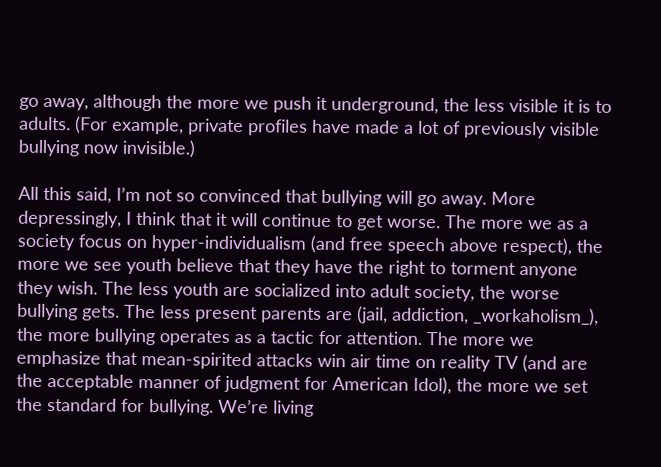go away, although the more we push it underground, the less visible it is to adults. (For example, private profiles have made a lot of previously visible bullying now invisible.)

All this said, I’m not so convinced that bullying will go away. More depressingly, I think that it will continue to get worse. The more we as a society focus on hyper-individualism (and free speech above respect), the more we see youth believe that they have the right to torment anyone they wish. The less youth are socialized into adult society, the worse bullying gets. The less present parents are (jail, addiction, _workaholism_), the more bullying operates as a tactic for attention. The more we emphasize that mean-spirited attacks win air time on reality TV (and are the acceptable manner of judgment for American Idol), the more we set the standard for bullying. We’re living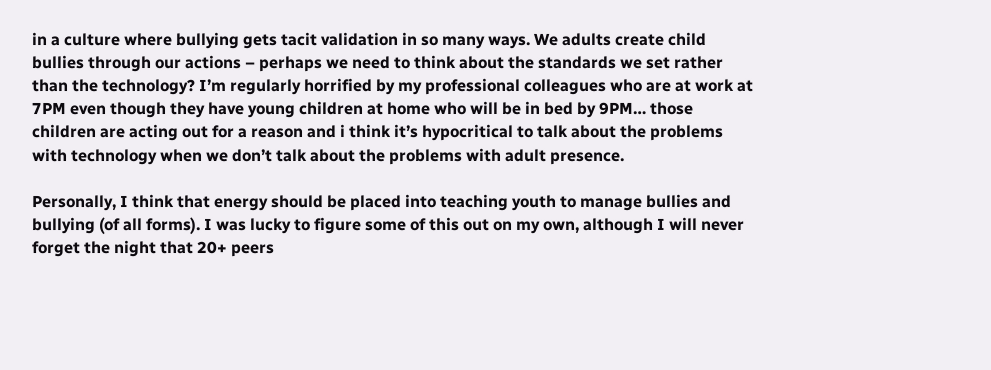in a culture where bullying gets tacit validation in so many ways. We adults create child bullies through our actions – perhaps we need to think about the standards we set rather than the technology? I’m regularly horrified by my professional colleagues who are at work at 7PM even though they have young children at home who will be in bed by 9PM… those children are acting out for a reason and i think it’s hypocritical to talk about the problems with technology when we don’t talk about the problems with adult presence.

Personally, I think that energy should be placed into teaching youth to manage bullies and bullying (of all forms). I was lucky to figure some of this out on my own, although I will never forget the night that 20+ peers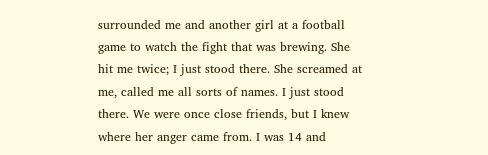surrounded me and another girl at a football game to watch the fight that was brewing. She hit me twice; I just stood there. She screamed at me, called me all sorts of names. I just stood there. We were once close friends, but I knew where her anger came from. I was 14 and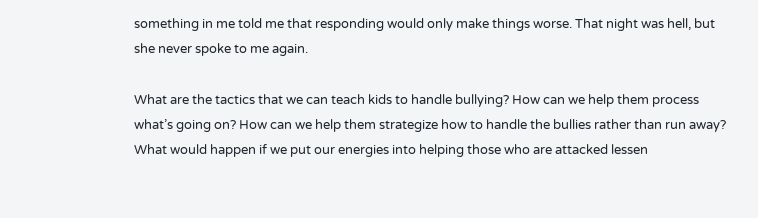something in me told me that responding would only make things worse. That night was hell, but she never spoke to me again.

What are the tactics that we can teach kids to handle bullying? How can we help them process what’s going on? How can we help them strategize how to handle the bullies rather than run away? What would happen if we put our energies into helping those who are attacked lessen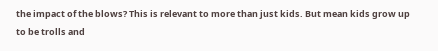the impact of the blows? This is relevant to more than just kids. But mean kids grow up to be trolls and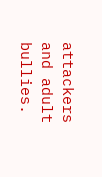attackers and adult bullies.